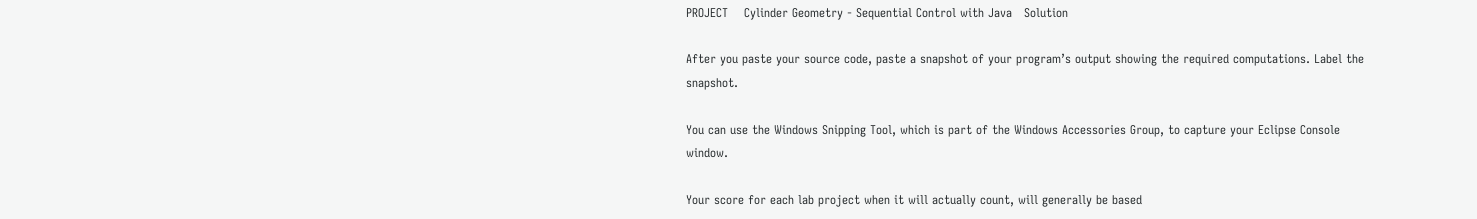PROJECT    Cylinder Geometry - Sequential Control with Java   Solution

After you paste your source code, paste a snapshot of your program’s output showing the required computations. Label the snapshot.

You can use the Windows Snipping Tool, which is part of the Windows Accessories Group, to capture your Eclipse Console window.

Your score for each lab project when it will actually count, will generally be based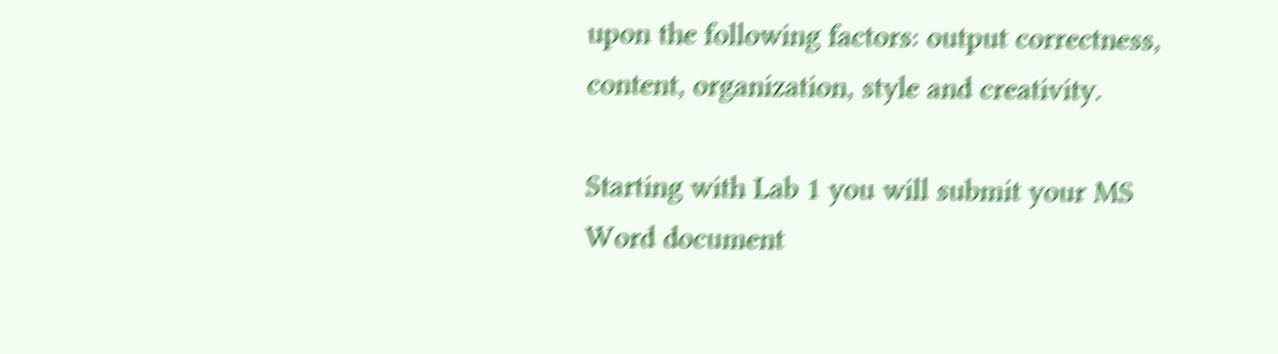upon the following factors: output correctness, content, organization, style and creativity.

Starting with Lab 1 you will submit your MS Word document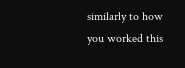similarly to how you worked this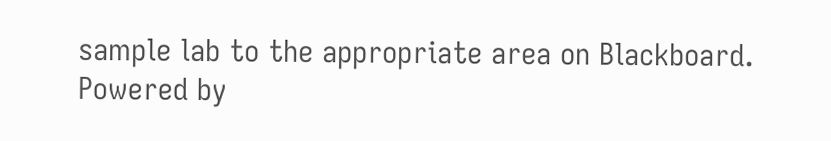sample lab to the appropriate area on Blackboard.
Powered by